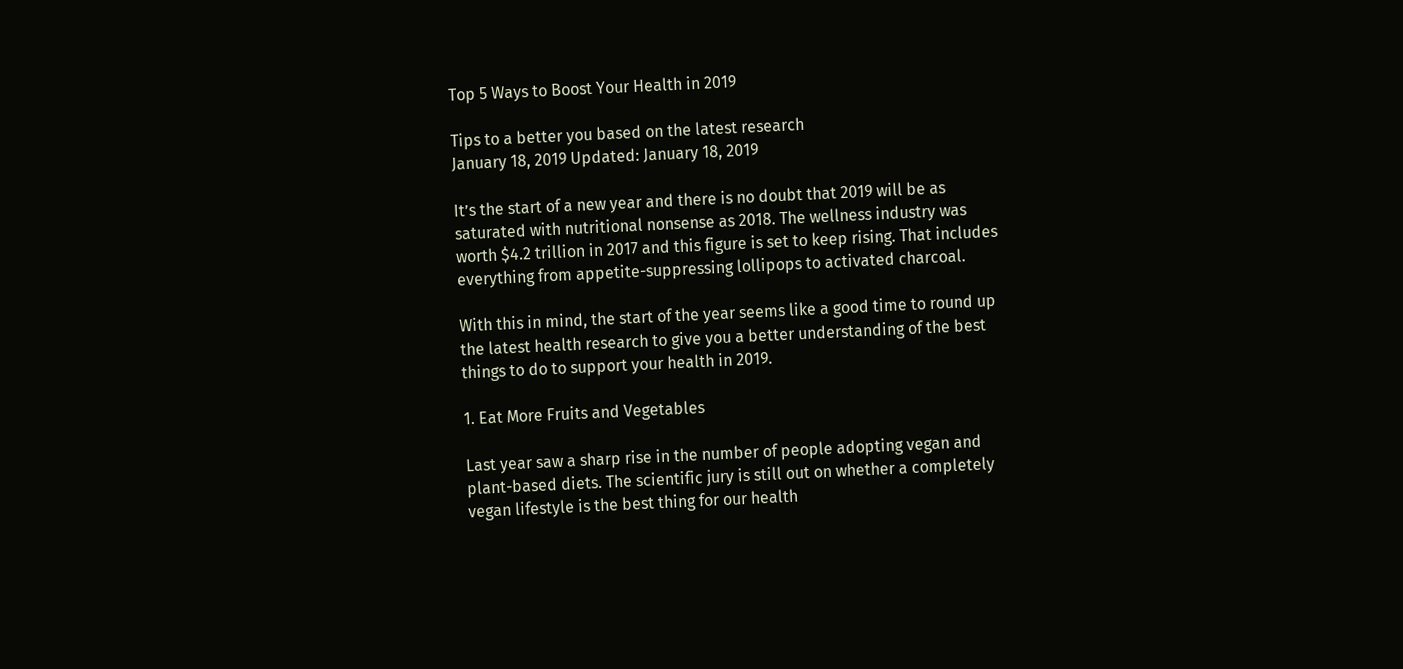Top 5 Ways to Boost Your Health in 2019

Tips to a better you based on the latest research
January 18, 2019 Updated: January 18, 2019

It’s the start of a new year and there is no doubt that 2019 will be as saturated with nutritional nonsense as 2018. The wellness industry was worth $4.2 trillion in 2017 and this figure is set to keep rising. That includes everything from appetite-suppressing lollipops to activated charcoal.

With this in mind, the start of the year seems like a good time to round up the latest health research to give you a better understanding of the best things to do to support your health in 2019.

1. Eat More Fruits and Vegetables

Last year saw a sharp rise in the number of people adopting vegan and plant-based diets. The scientific jury is still out on whether a completely vegan lifestyle is the best thing for our health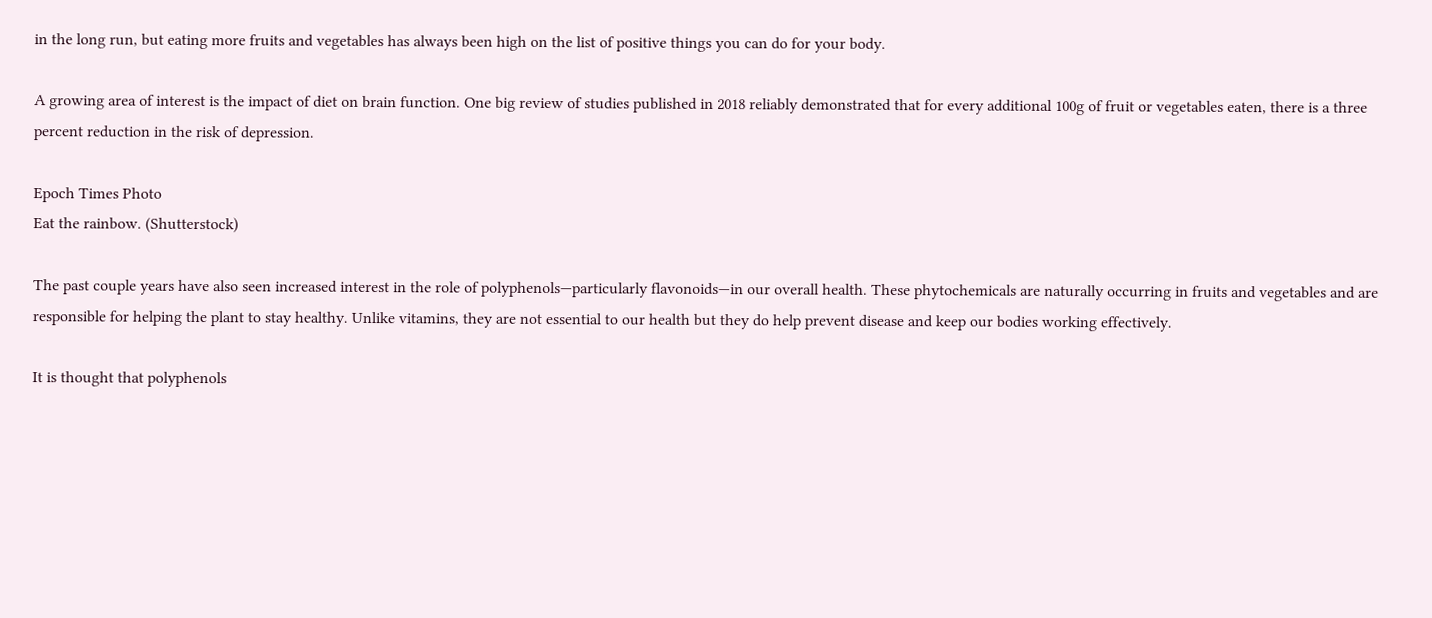in the long run, but eating more fruits and vegetables has always been high on the list of positive things you can do for your body.

A growing area of interest is the impact of diet on brain function. One big review of studies published in 2018 reliably demonstrated that for every additional 100g of fruit or vegetables eaten, there is a three percent reduction in the risk of depression.

Epoch Times Photo
Eat the rainbow. (Shutterstock)

The past couple years have also seen increased interest in the role of polyphenols—particularly flavonoids—in our overall health. These phytochemicals are naturally occurring in fruits and vegetables and are responsible for helping the plant to stay healthy. Unlike vitamins, they are not essential to our health but they do help prevent disease and keep our bodies working effectively.

It is thought that polyphenols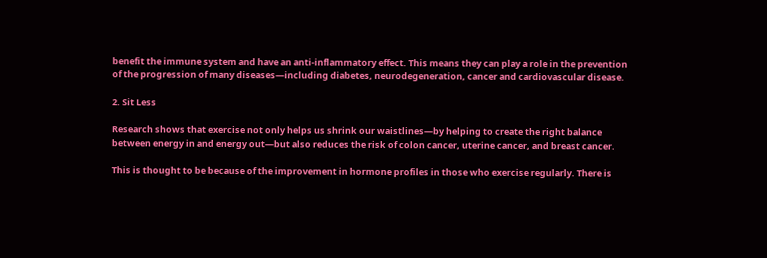benefit the immune system and have an anti-inflammatory effect. This means they can play a role in the prevention of the progression of many diseases—including diabetes, neurodegeneration, cancer and cardiovascular disease.

2. Sit Less

Research shows that exercise not only helps us shrink our waistlines—by helping to create the right balance between energy in and energy out—but also reduces the risk of colon cancer, uterine cancer, and breast cancer.

This is thought to be because of the improvement in hormone profiles in those who exercise regularly. There is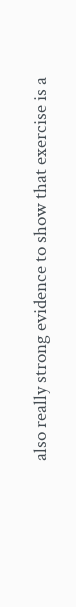also really strong evidence to show that exercise is a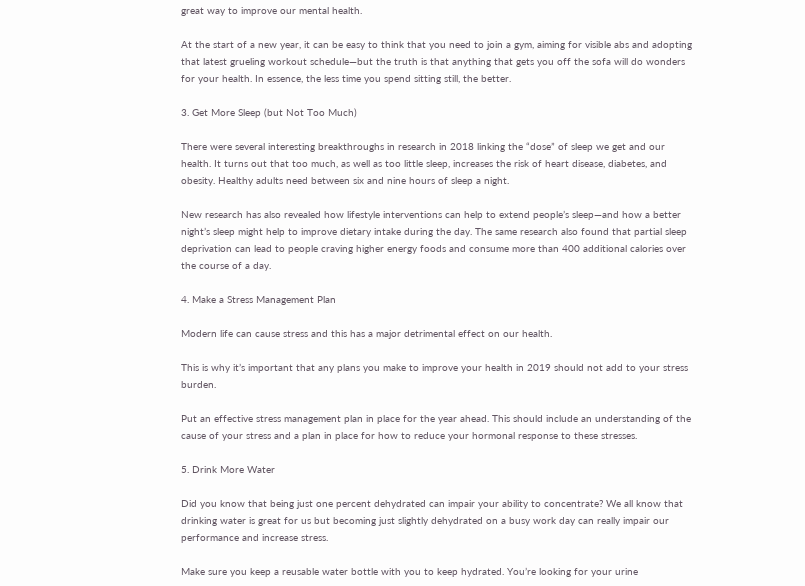great way to improve our mental health.

At the start of a new year, it can be easy to think that you need to join a gym, aiming for visible abs and adopting that latest grueling workout schedule—but the truth is that anything that gets you off the sofa will do wonders for your health. In essence, the less time you spend sitting still, the better.

3. Get More Sleep (but Not Too Much)

There were several interesting breakthroughs in research in 2018 linking the “dose” of sleep we get and our health. It turns out that too much, as well as too little sleep, increases the risk of heart disease, diabetes, and obesity. Healthy adults need between six and nine hours of sleep a night.

New research has also revealed how lifestyle interventions can help to extend people’s sleep—and how a better night’s sleep might help to improve dietary intake during the day. The same research also found that partial sleep deprivation can lead to people craving higher energy foods and consume more than 400 additional calories over the course of a day.

4. Make a Stress Management Plan

Modern life can cause stress and this has a major detrimental effect on our health.

This is why it’s important that any plans you make to improve your health in 2019 should not add to your stress burden.

Put an effective stress management plan in place for the year ahead. This should include an understanding of the cause of your stress and a plan in place for how to reduce your hormonal response to these stresses.

5. Drink More Water

Did you know that being just one percent dehydrated can impair your ability to concentrate? We all know that drinking water is great for us but becoming just slightly dehydrated on a busy work day can really impair our performance and increase stress.

Make sure you keep a reusable water bottle with you to keep hydrated. You’re looking for your urine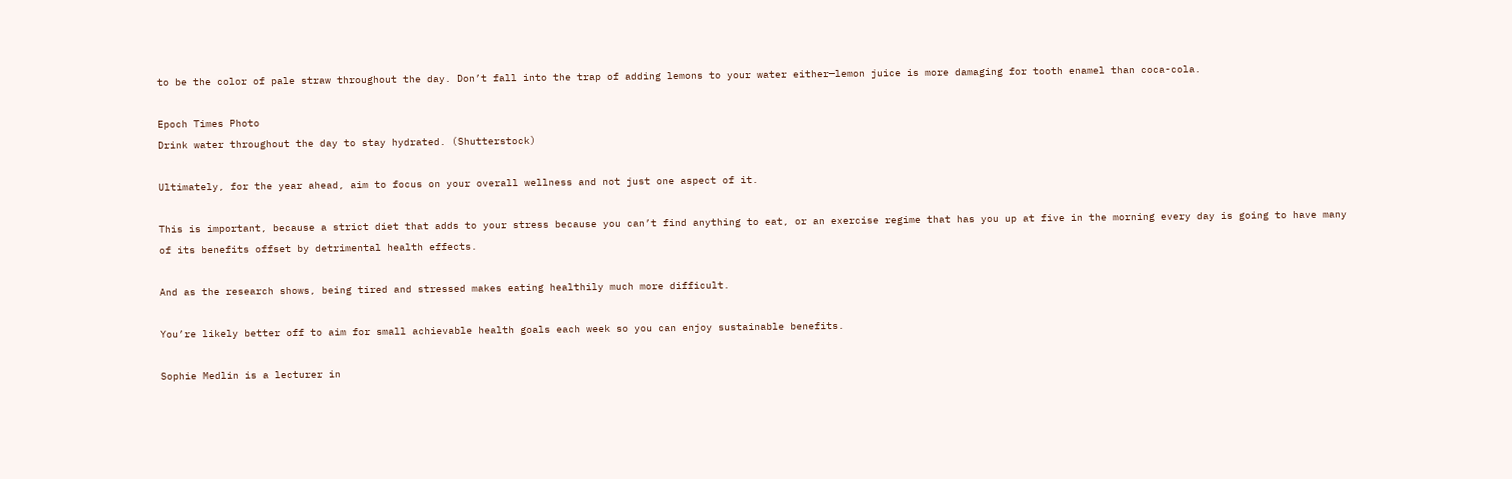to be the color of pale straw throughout the day. Don’t fall into the trap of adding lemons to your water either—lemon juice is more damaging for tooth enamel than coca-cola.

Epoch Times Photo
Drink water throughout the day to stay hydrated. (Shutterstock)

Ultimately, for the year ahead, aim to focus on your overall wellness and not just one aspect of it.

This is important, because a strict diet that adds to your stress because you can’t find anything to eat, or an exercise regime that has you up at five in the morning every day is going to have many of its benefits offset by detrimental health effects.

And as the research shows, being tired and stressed makes eating healthily much more difficult.

You’re likely better off to aim for small achievable health goals each week so you can enjoy sustainable benefits.

Sophie Medlin is a lecturer in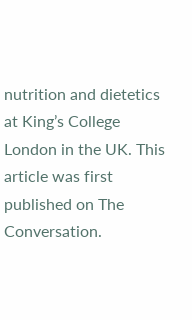nutrition and dietetics at King’s College London in the UK. This article was first published on The Conversation.